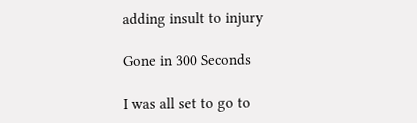adding insult to injury

Gone in 300 Seconds

I was all set to go to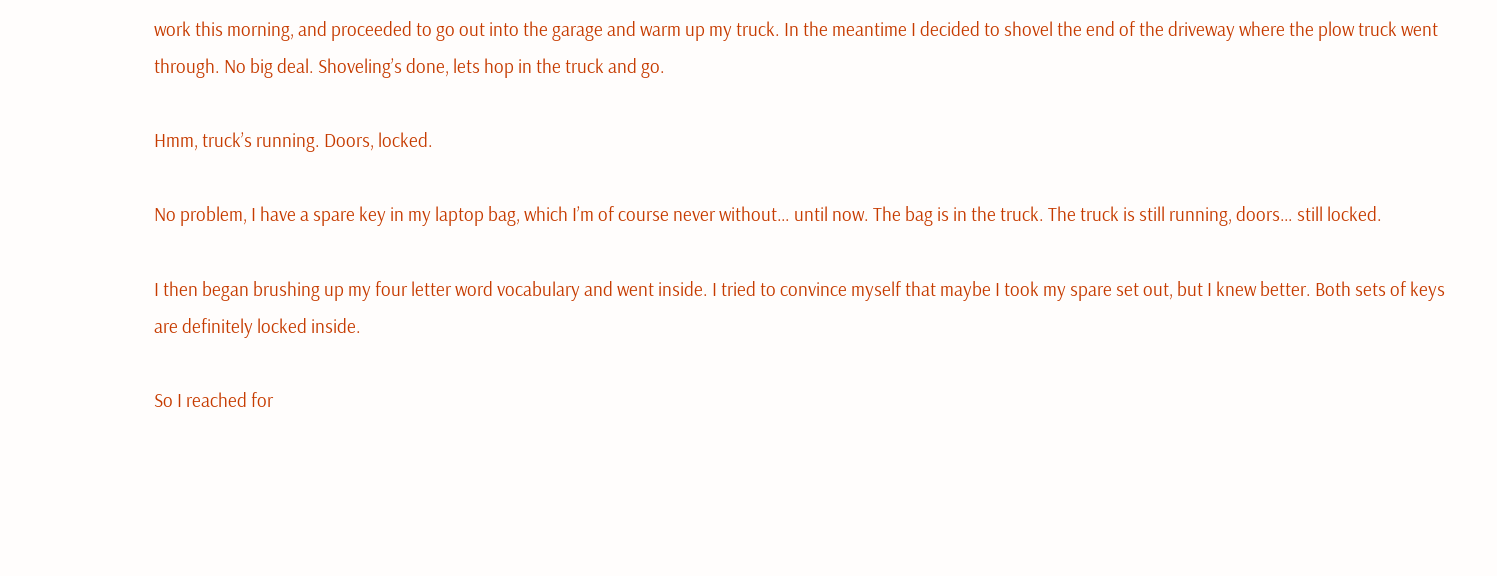work this morning, and proceeded to go out into the garage and warm up my truck. In the meantime I decided to shovel the end of the driveway where the plow truck went through. No big deal. Shoveling’s done, lets hop in the truck and go.

Hmm, truck’s running. Doors, locked.

No problem, I have a spare key in my laptop bag, which I’m of course never without… until now. The bag is in the truck. The truck is still running, doors… still locked.

I then began brushing up my four letter word vocabulary and went inside. I tried to convince myself that maybe I took my spare set out, but I knew better. Both sets of keys are definitely locked inside.

So I reached for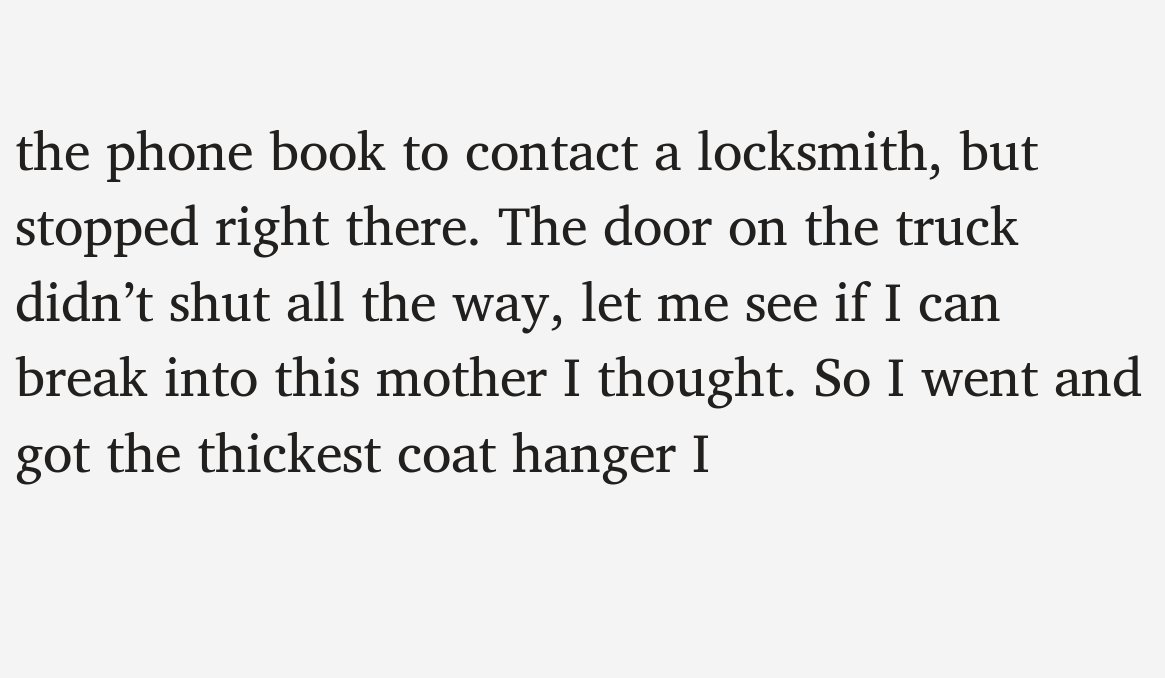the phone book to contact a locksmith, but stopped right there. The door on the truck didn’t shut all the way, let me see if I can break into this mother I thought. So I went and got the thickest coat hanger I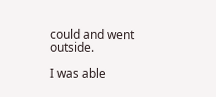could and went outside.

I was able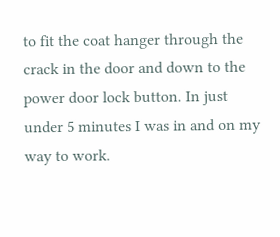to fit the coat hanger through the crack in the door and down to the power door lock button. In just under 5 minutes I was in and on my way to work.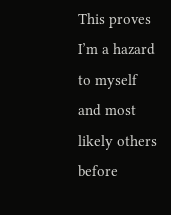This proves I’m a hazard to myself and most likely others before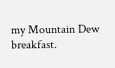my Mountain Dew breakfast.